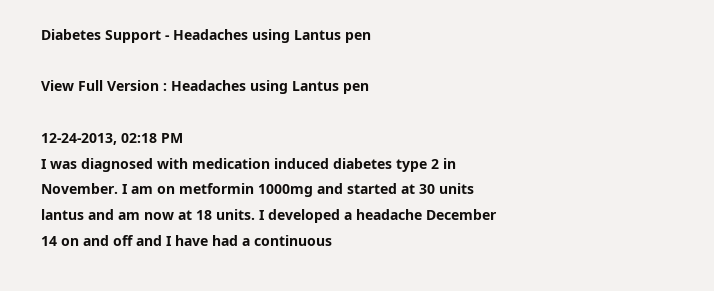Diabetes Support - Headaches using Lantus pen

View Full Version : Headaches using Lantus pen

12-24-2013, 02:18 PM
I was diagnosed with medication induced diabetes type 2 in November. I am on metformin 1000mg and started at 30 units lantus and am now at 18 units. I developed a headache December 14 on and off and I have had a continuous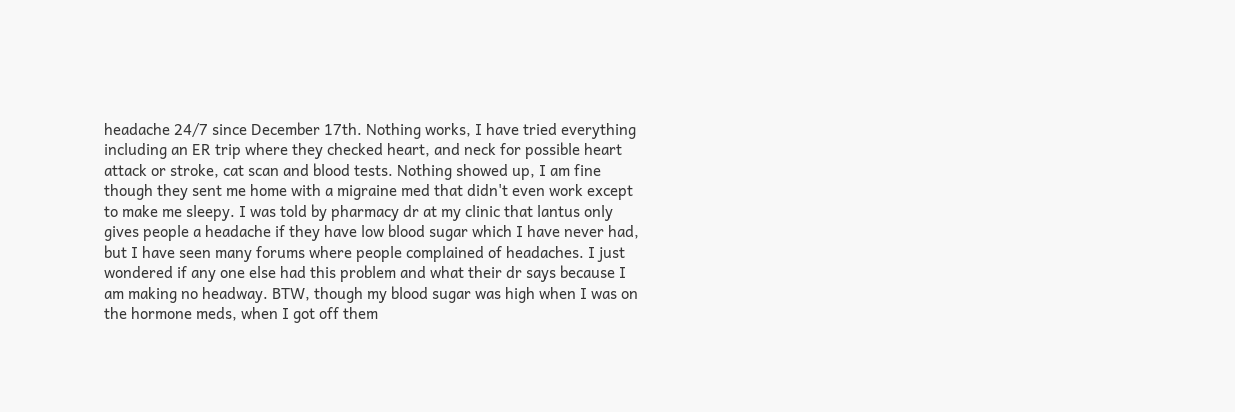headache 24/7 since December 17th. Nothing works, I have tried everything including an ER trip where they checked heart, and neck for possible heart attack or stroke, cat scan and blood tests. Nothing showed up, I am fine though they sent me home with a migraine med that didn't even work except to make me sleepy. I was told by pharmacy dr at my clinic that lantus only gives people a headache if they have low blood sugar which I have never had, but I have seen many forums where people complained of headaches. I just wondered if any one else had this problem and what their dr says because I am making no headway. BTW, though my blood sugar was high when I was on the hormone meds, when I got off them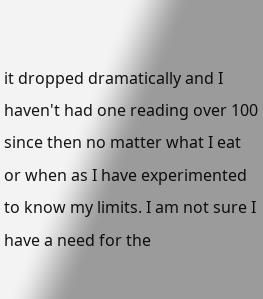it dropped dramatically and I haven't had one reading over 100 since then no matter what I eat or when as I have experimented to know my limits. I am not sure I have a need for the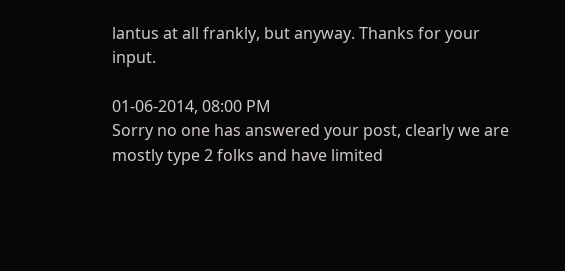lantus at all frankly, but anyway. Thanks for your input.

01-06-2014, 08:00 PM
Sorry no one has answered your post, clearly we are mostly type 2 folks and have limited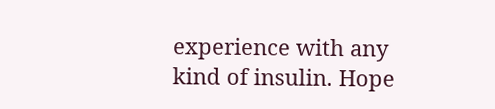experience with any kind of insulin. Hope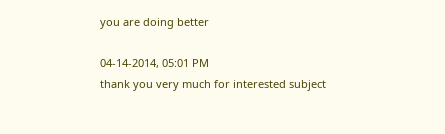you are doing better

04-14-2014, 05:01 PM
thank you very much for interested subject